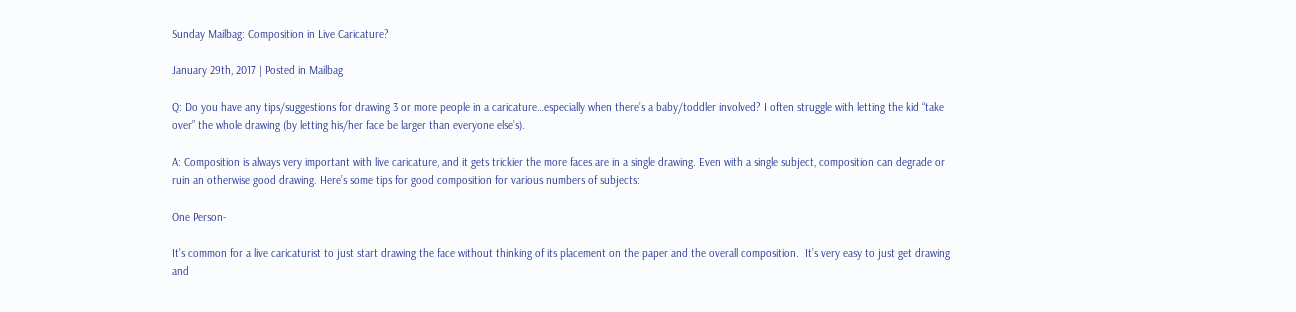Sunday Mailbag: Composition in Live Caricature?

January 29th, 2017 | Posted in Mailbag

Q: Do you have any tips/suggestions for drawing 3 or more people in a caricature…especially when there’s a baby/toddler involved? I often struggle with letting the kid “take over” the whole drawing (by letting his/her face be larger than everyone else’s).

A: Composition is always very important with live caricature, and it gets trickier the more faces are in a single drawing. Even with a single subject, composition can degrade or ruin an otherwise good drawing. Here’s some tips for good composition for various numbers of subjects:

One Person-

It’s common for a live caricaturist to just start drawing the face without thinking of its placement on the paper and the overall composition.  It’s very easy to just get drawing and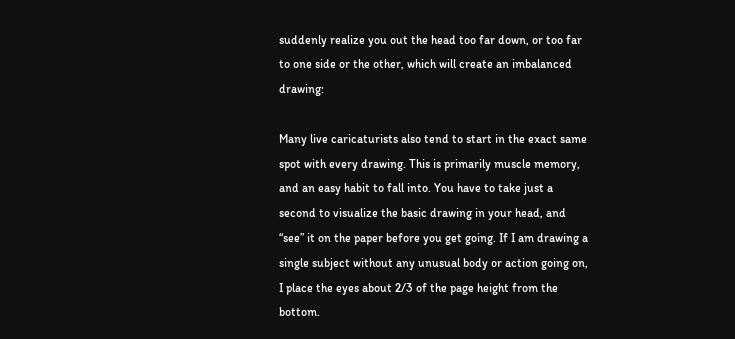suddenly realize you out the head too far down, or too far to one side or the other, which will create an imbalanced drawing:

Many live caricaturists also tend to start in the exact same spot with every drawing. This is primarily muscle memory, and an easy habit to fall into. You have to take just a second to visualize the basic drawing in your head, and “see” it on the paper before you get going. If I am drawing a single subject without any unusual body or action going on, I place the eyes about 2/3 of the page height from the bottom.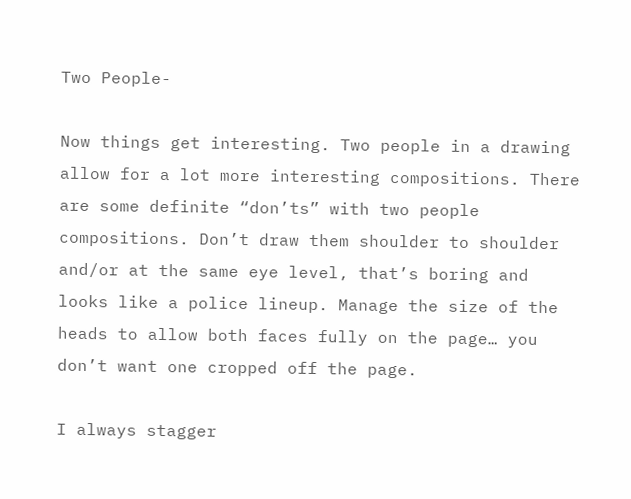Two People-

Now things get interesting. Two people in a drawing allow for a lot more interesting compositions. There are some definite “don’ts” with two people compositions. Don’t draw them shoulder to shoulder and/or at the same eye level, that’s boring and looks like a police lineup. Manage the size of the heads to allow both faces fully on the page… you don’t want one cropped off the page.

I always stagger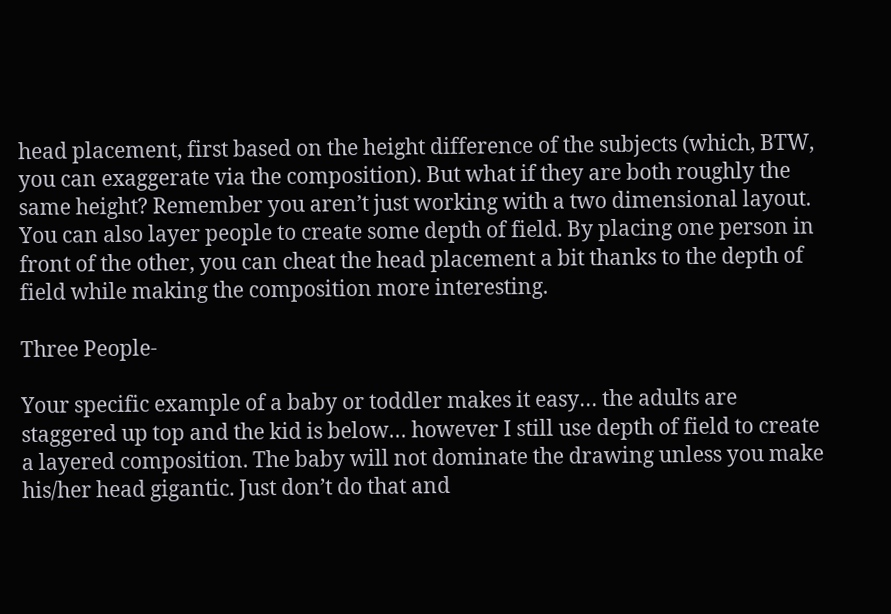head placement, first based on the height difference of the subjects (which, BTW, you can exaggerate via the composition). But what if they are both roughly the same height? Remember you aren’t just working with a two dimensional layout. You can also layer people to create some depth of field. By placing one person in front of the other, you can cheat the head placement a bit thanks to the depth of field while making the composition more interesting.

Three People-

Your specific example of a baby or toddler makes it easy… the adults are staggered up top and the kid is below… however I still use depth of field to create a layered composition. The baby will not dominate the drawing unless you make his/her head gigantic. Just don’t do that and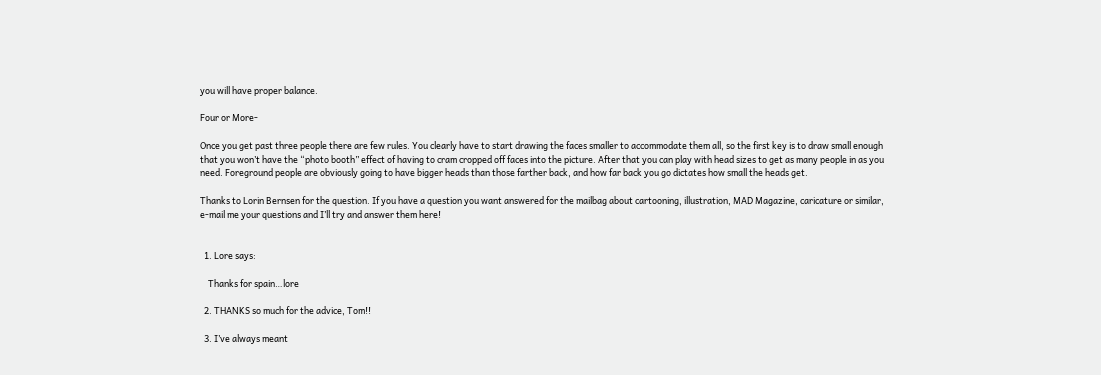you will have proper balance.

Four or More-

Once you get past three people there are few rules. You clearly have to start drawing the faces smaller to accommodate them all, so the first key is to draw small enough that you won’t have the “photo booth” effect of having to cram cropped off faces into the picture. After that you can play with head sizes to get as many people in as you need. Foreground people are obviously going to have bigger heads than those farther back, and how far back you go dictates how small the heads get.

Thanks to Lorin Bernsen for the question. If you have a question you want answered for the mailbag about cartooning, illustration, MAD Magazine, caricature or similar, e-mail me your questions and I’ll try and answer them here!


  1. Lore says:

    Thanks for spain…lore

  2. THANKS so much for the advice, Tom!!

  3. I’ve always meant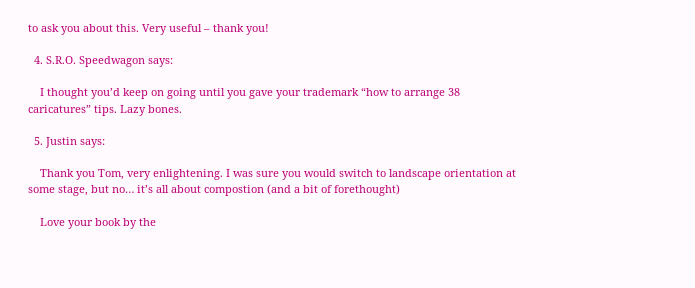to ask you about this. Very useful – thank you!

  4. S.R.O. Speedwagon says:

    I thought you’d keep on going until you gave your trademark “how to arrange 38 caricatures” tips. Lazy bones.

  5. Justin says:

    Thank you Tom, very enlightening. I was sure you would switch to landscape orientation at some stage, but no… it’s all about compostion (and a bit of forethought)

    Love your book by the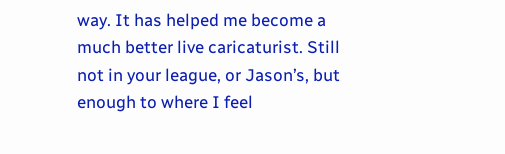way. It has helped me become a much better live caricaturist. Still not in your league, or Jason’s, but enough to where I feel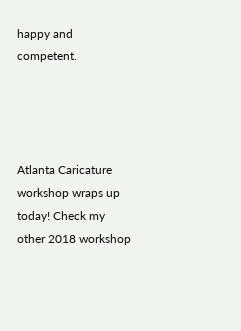happy and competent.




Atlanta Caricature workshop wraps up today! Check my other 2018 workshop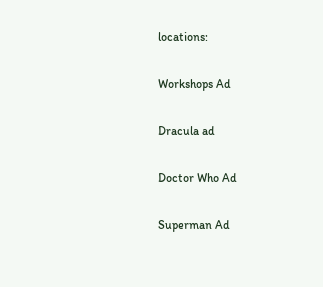locations:

Workshops Ad

Dracula ad

Doctor Who Ad

Superman Ad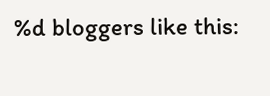%d bloggers like this: